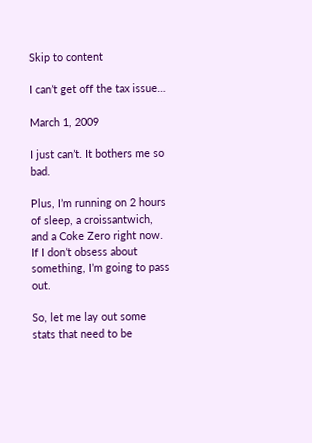Skip to content

I can’t get off the tax issue…

March 1, 2009

I just can’t. It bothers me so bad.

Plus, I’m running on 2 hours of sleep, a croissantwich, and a Coke Zero right now. If I don’t obsess about something, I’m going to pass out.

So, let me lay out some stats that need to be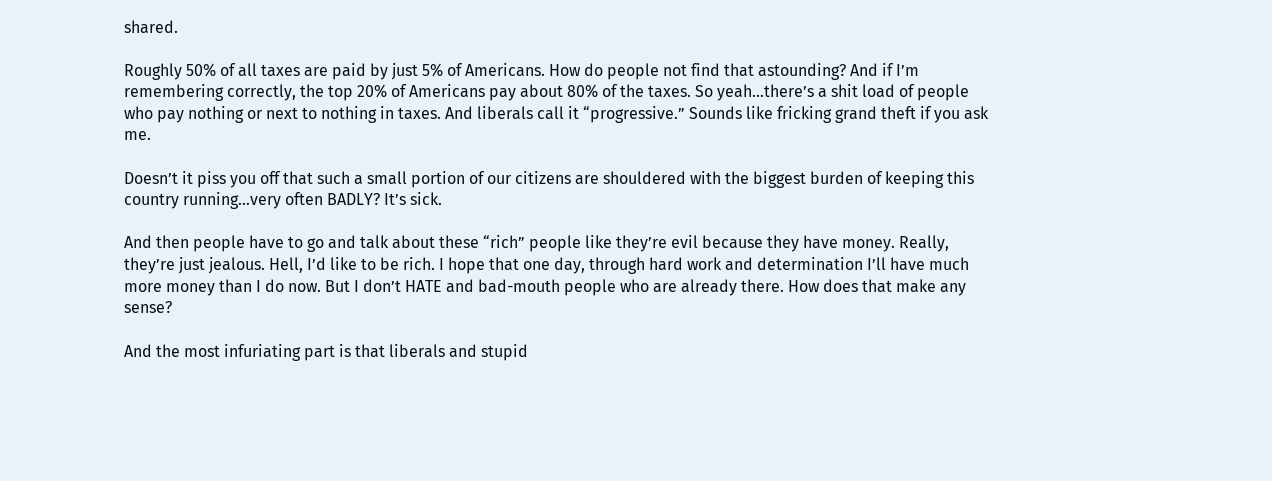shared.

Roughly 50% of all taxes are paid by just 5% of Americans. How do people not find that astounding? And if I’m remembering correctly, the top 20% of Americans pay about 80% of the taxes. So yeah…there’s a shit load of people who pay nothing or next to nothing in taxes. And liberals call it “progressive.” Sounds like fricking grand theft if you ask me.

Doesn’t it piss you off that such a small portion of our citizens are shouldered with the biggest burden of keeping this country running…very often BADLY? It’s sick.

And then people have to go and talk about these “rich” people like they’re evil because they have money. Really, they’re just jealous. Hell, I’d like to be rich. I hope that one day, through hard work and determination I’ll have much more money than I do now. But I don’t HATE and bad-mouth people who are already there. How does that make any sense?

And the most infuriating part is that liberals and stupid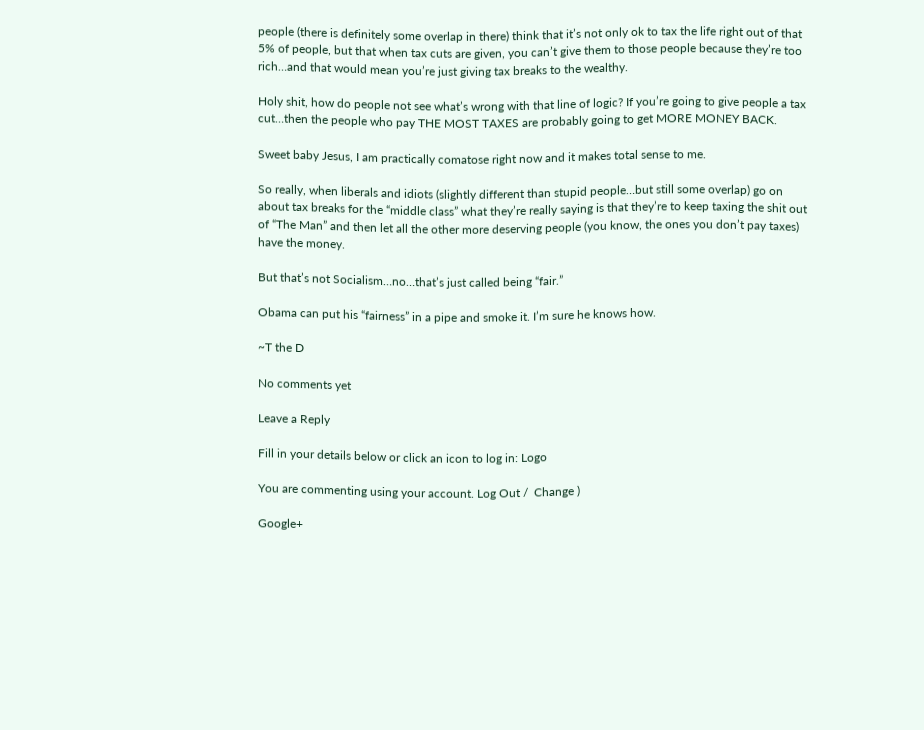people (there is definitely some overlap in there) think that it’s not only ok to tax the life right out of that 5% of people, but that when tax cuts are given, you can’t give them to those people because they’re too rich…and that would mean you’re just giving tax breaks to the wealthy.

Holy shit, how do people not see what’s wrong with that line of logic? If you’re going to give people a tax cut…then the people who pay THE MOST TAXES are probably going to get MORE MONEY BACK.

Sweet baby Jesus, I am practically comatose right now and it makes total sense to me.

So really, when liberals and idiots (slightly different than stupid people…but still some overlap) go on about tax breaks for the “middle class” what they’re really saying is that they’re to keep taxing the shit out of “The Man” and then let all the other more deserving people (you know, the ones you don’t pay taxes) have the money.

But that’s not Socialism…no…that’s just called being “fair.”

Obama can put his “fairness” in a pipe and smoke it. I’m sure he knows how.

~T the D

No comments yet

Leave a Reply

Fill in your details below or click an icon to log in: Logo

You are commenting using your account. Log Out /  Change )

Google+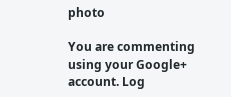photo

You are commenting using your Google+ account. Log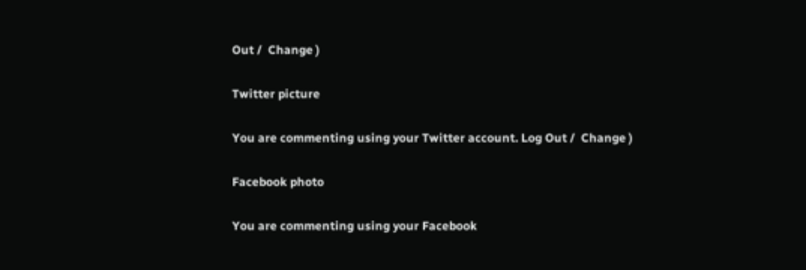Out /  Change )

Twitter picture

You are commenting using your Twitter account. Log Out /  Change )

Facebook photo

You are commenting using your Facebook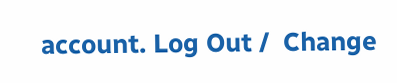account. Log Out /  Change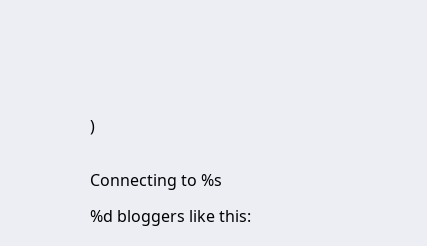)


Connecting to %s

%d bloggers like this: